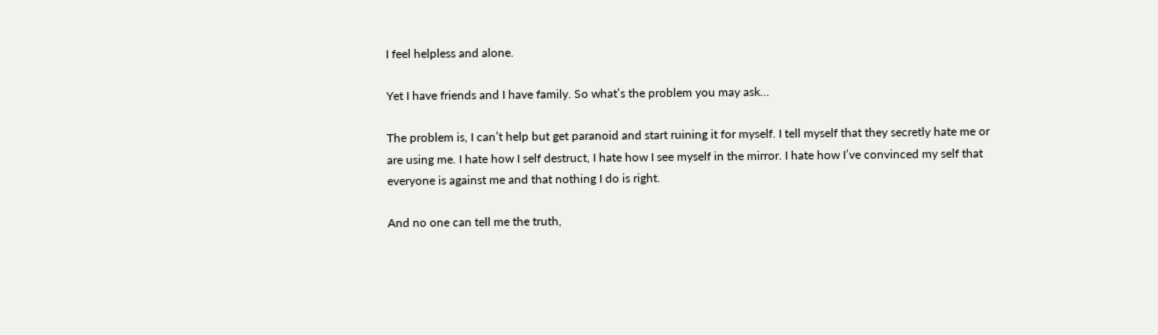I feel helpless and alone.

Yet I have friends and I have family. So what’s the problem you may ask…

The problem is, I can’t help but get paranoid and start ruining it for myself. I tell myself that they secretly hate me or are using me. I hate how I self destruct, I hate how I see myself in the mirror. I hate how I’ve convinced my self that everyone is against me and that nothing I do is right.

And no one can tell me the truth,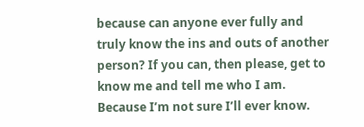because can anyone ever fully and truly know the ins and outs of another person? If you can, then please, get to know me and tell me who I am. Because I’m not sure I’ll ever know.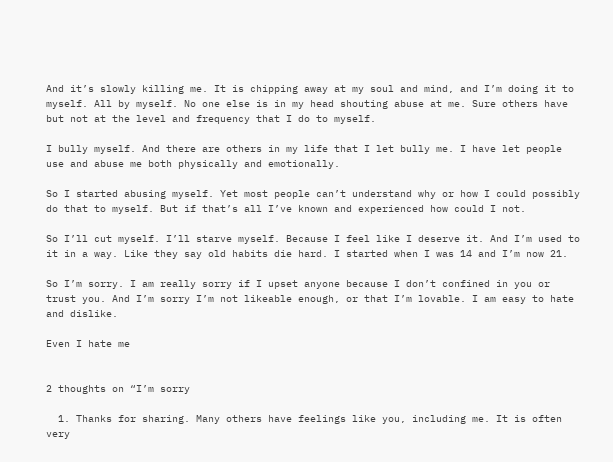And it’s slowly killing me. It is chipping away at my soul and mind, and I’m doing it to myself. All by myself. No one else is in my head shouting abuse at me. Sure others have but not at the level and frequency that I do to myself.

I bully myself. And there are others in my life that I let bully me. I have let people use and abuse me both physically and emotionally.

So I started abusing myself. Yet most people can’t understand why or how I could possibly do that to myself. But if that’s all I’ve known and experienced how could I not.

So I’ll cut myself. I’ll starve myself. Because I feel like I deserve it. And I’m used to it in a way. Like they say old habits die hard. I started when I was 14 and I’m now 21.

So I’m sorry. I am really sorry if I upset anyone because I don’t confined in you or trust you. And I’m sorry I’m not likeable enough, or that I’m lovable. I am easy to hate and dislike.

Even I hate me


2 thoughts on “I’m sorry

  1. Thanks for sharing. Many others have feelings like you, including me. It is often very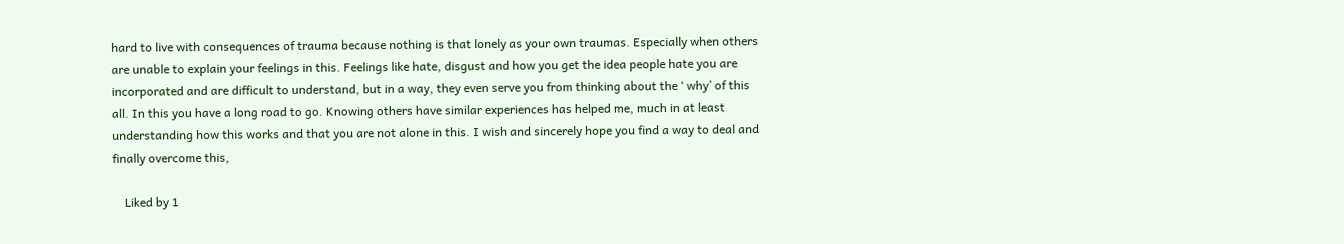hard to live with consequences of trauma because nothing is that lonely as your own traumas. Especially when others are unable to explain your feelings in this. Feelings like hate, disgust and how you get the idea people hate you are incorporated and are difficult to understand, but in a way, they even serve you from thinking about the ‘ why’ of this all. In this you have a long road to go. Knowing others have similar experiences has helped me, much in at least understanding how this works and that you are not alone in this. I wish and sincerely hope you find a way to deal and finally overcome this,

    Liked by 1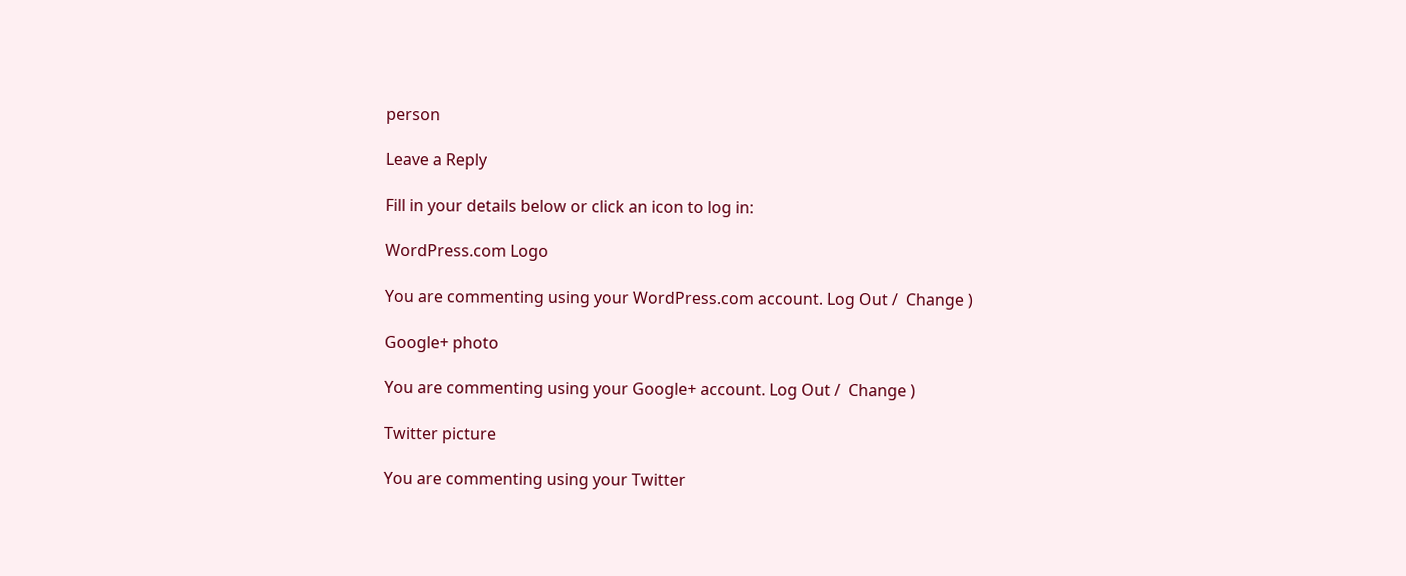person

Leave a Reply

Fill in your details below or click an icon to log in:

WordPress.com Logo

You are commenting using your WordPress.com account. Log Out /  Change )

Google+ photo

You are commenting using your Google+ account. Log Out /  Change )

Twitter picture

You are commenting using your Twitter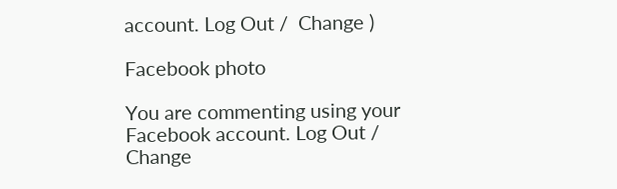account. Log Out /  Change )

Facebook photo

You are commenting using your Facebook account. Log Out /  Change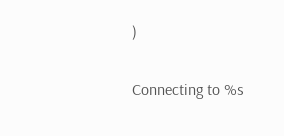)


Connecting to %s